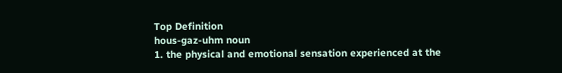Top Definition
hous-gaz-uhm noun
1. the physical and emotional sensation experienced at the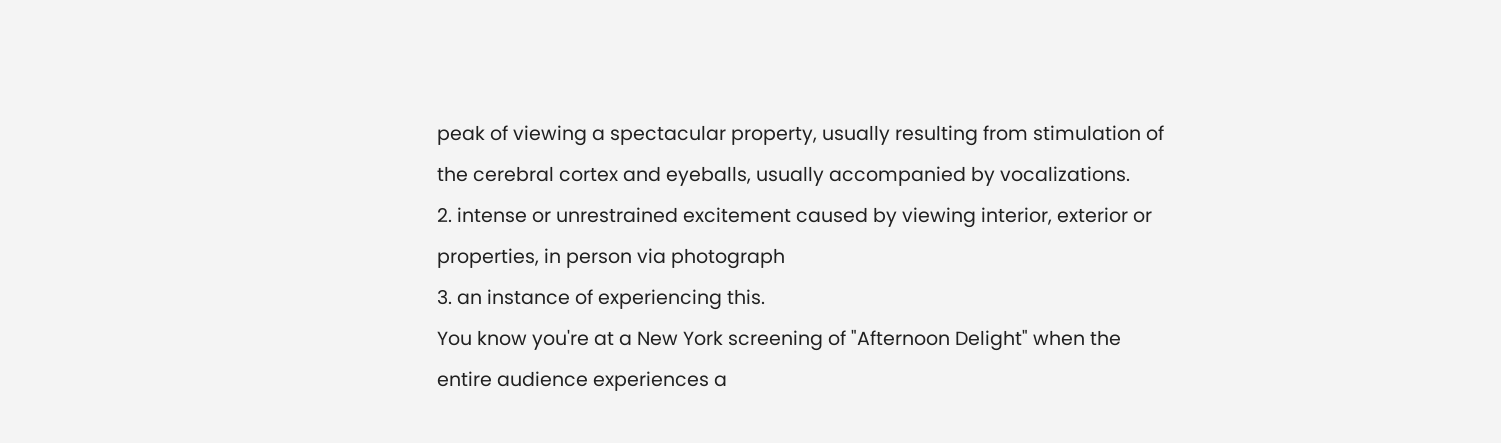peak of viewing a spectacular property, usually resulting from stimulation of the cerebral cortex and eyeballs, usually accompanied by vocalizations.
2. intense or unrestrained excitement caused by viewing interior, exterior or properties, in person via photograph
3. an instance of experiencing this.
You know you're at a New York screening of "Afternoon Delight" when the entire audience experiences a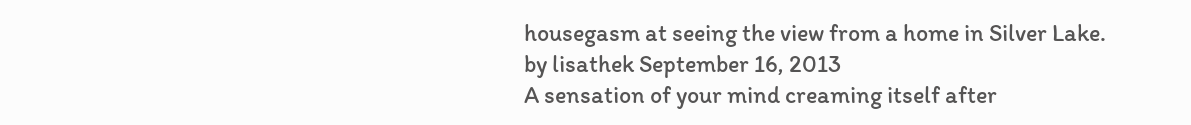housegasm at seeing the view from a home in Silver Lake.
by lisathek September 16, 2013
A sensation of your mind creaming itself after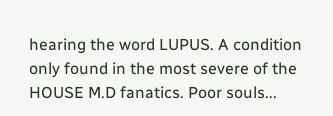hearing the word LUPUS. A condition only found in the most severe of the HOUSE M.D fanatics. Poor souls...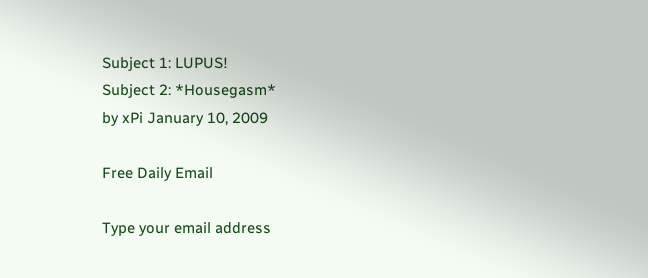Subject 1: LUPUS!
Subject 2: *Housegasm*
by xPi January 10, 2009

Free Daily Email

Type your email address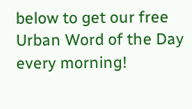below to get our free Urban Word of the Day every morning!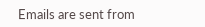Emails are sent from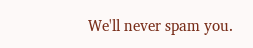We'll never spam you.